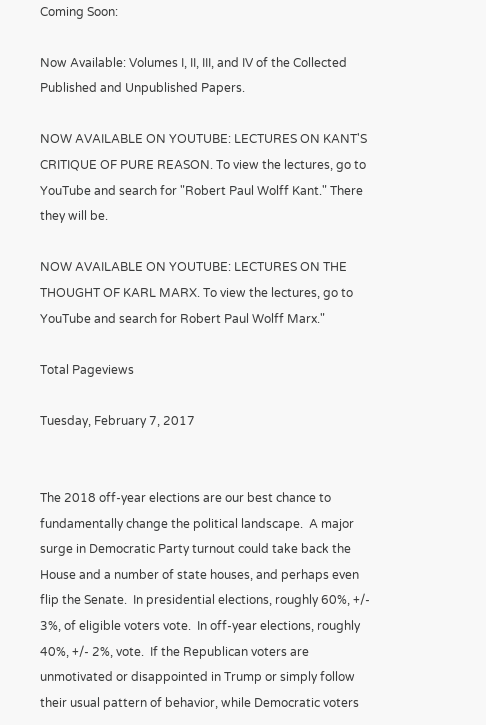Coming Soon:

Now Available: Volumes I, II, III, and IV of the Collected Published and Unpublished Papers.

NOW AVAILABLE ON YOUTUBE: LECTURES ON KANT'S CRITIQUE OF PURE REASON. To view the lectures, go to YouTube and search for "Robert Paul Wolff Kant." There they will be.

NOW AVAILABLE ON YOUTUBE: LECTURES ON THE THOUGHT OF KARL MARX. To view the lectures, go to YouTube and search for Robert Paul Wolff Marx."

Total Pageviews

Tuesday, February 7, 2017


The 2018 off-year elections are our best chance to fundamentally change the political landscape.  A major surge in Democratic Party turnout could take back the House and a number of state houses, and perhaps even flip the Senate.  In presidential elections, roughly 60%, +/- 3%, of eligible voters vote.  In off-year elections, roughly 40%, +/- 2%, vote.  If the Republican voters are unmotivated or disappointed in Trump or simply follow their usual pattern of behavior, while Democratic voters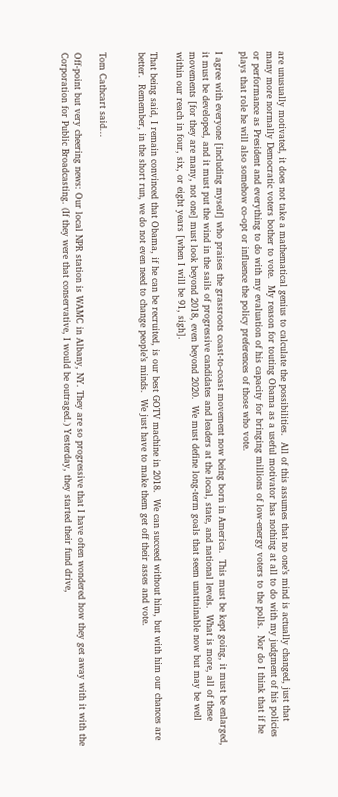are unusually motivated, it does not take a mathematical genius to calculate the possibilities.  All of this assumes that no one’s mind is actually changed, just that many more normally Democratic voters bother to vote.  My reason for touting Obama as a useful motivator has nothing at all to do with my judgment of his policies or performance as President and everything to do with my evaluation of his capacity for bringing millions of low-energy voters to the polls.  Nor do I think that if he plays that role he will also somehow co-opt or influence the policy preferences of those who vote.

I agree with everyone [including myself] who praises the grassroots coast-to-coast movement now being born in America.  This must be kept going, it must be enlarged, it must be developed, and it must put the wind in the sails of progressive candidates and leaders at the local, state, and national levels.  What is more, all of these movements [for they are many, not one] must look beyond 2018, even beyond 2020.  We must define long-term goals that seem unattainable now but may be well within our reach in four, six, or eight years [when I will be 91, sigh].

That being said, I remain convinced that Obama, if he can be recruited, is our best GOTV machine in 2018.  We can succeed without him, but with him our chances are better.  Remember, in the short run, we do not even need to change people’s minds.  We just have to make them get off their asses and vote.


Tom Cathcart said...

Off-point but very cheering news: Our local NPR station is WAMC in Albany, NY. They are so progressive that I have often wondered how they get away with it with the Corporation for Public Broadcasting. (If they were that conservative, I would be outraged.) Yesterday, they started their fund drive,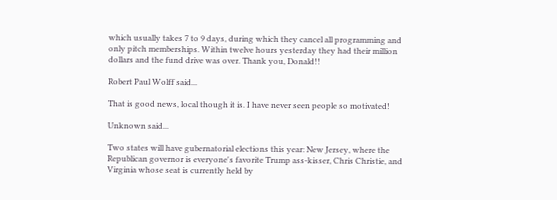which usually takes 7 to 9 days, during which they cancel all programming and only pitch memberships. Within twelve hours yesterday they had their million dollars and the fund drive was over. Thank you, Donald!!

Robert Paul Wolff said...

That is good news, local though it is. I have never seen people so motivated!

Unknown said...

Two states will have gubernatorial elections this year: New Jersey, where the Republican governor is everyone's favorite Trump ass-kisser, Chris Christie, and Virginia whose seat is currently held by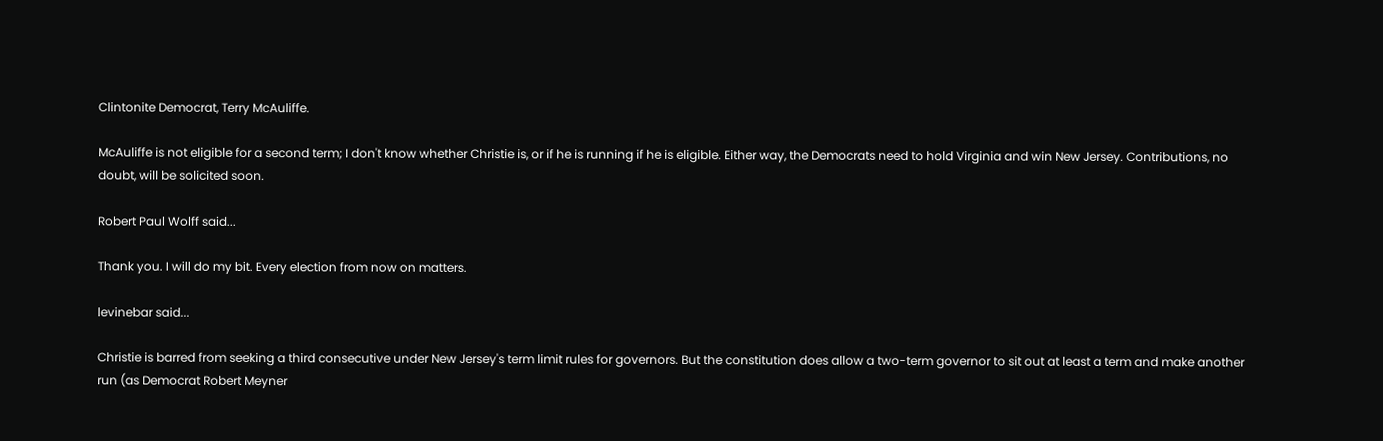Clintonite Democrat, Terry McAuliffe.

McAuliffe is not eligible for a second term; I don't know whether Christie is, or if he is running if he is eligible. Either way, the Democrats need to hold Virginia and win New Jersey. Contributions, no doubt, will be solicited soon.

Robert Paul Wolff said...

Thank you. I will do my bit. Every election from now on matters.

levinebar said...

Christie is barred from seeking a third consecutive under New Jersey's term limit rules for governors. But the constitution does allow a two-term governor to sit out at least a term and make another run (as Democrat Robert Meyner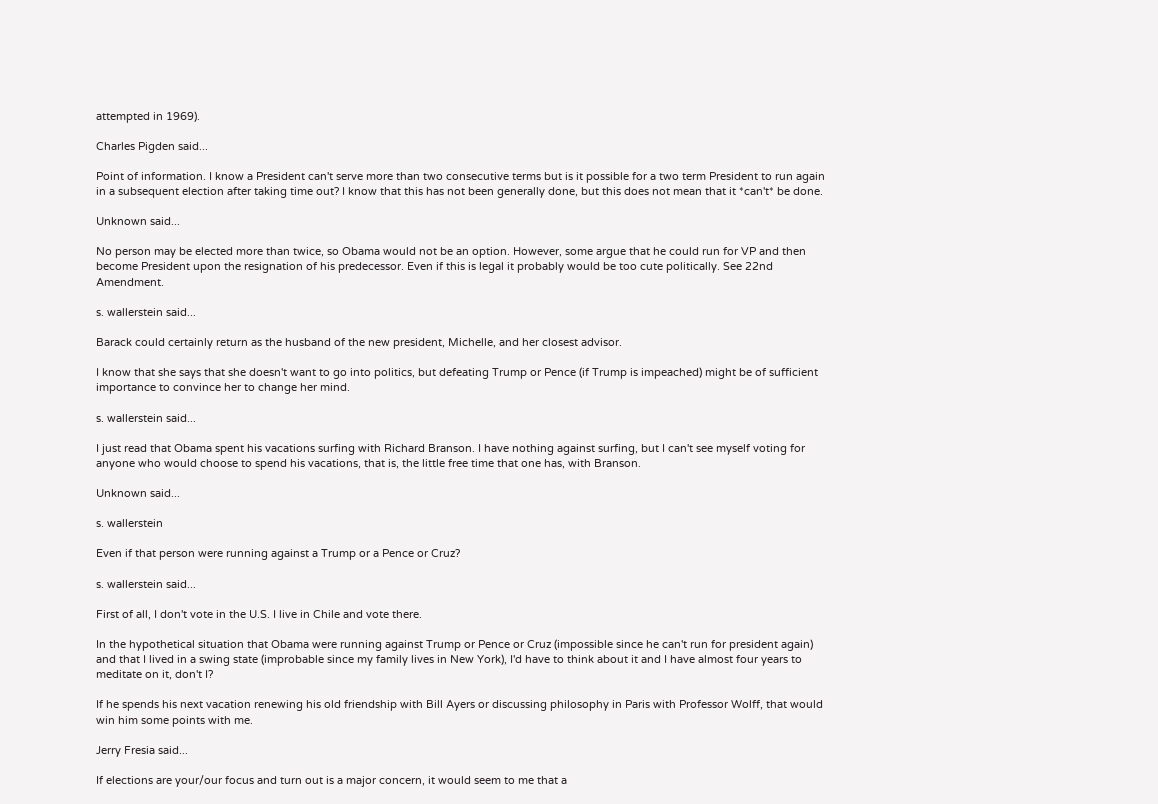attempted in 1969).

Charles Pigden said...

Point of information. I know a President can't serve more than two consecutive terms but is it possible for a two term President to run again in a subsequent election after taking time out? I know that this has not been generally done, but this does not mean that it *can't* be done.

Unknown said...

No person may be elected more than twice, so Obama would not be an option. However, some argue that he could run for VP and then become President upon the resignation of his predecessor. Even if this is legal it probably would be too cute politically. See 22nd Amendment.

s. wallerstein said...

Barack could certainly return as the husband of the new president, Michelle, and her closest advisor.

I know that she says that she doesn't want to go into politics, but defeating Trump or Pence (if Trump is impeached) might be of sufficient importance to convince her to change her mind.

s. wallerstein said...

I just read that Obama spent his vacations surfing with Richard Branson. I have nothing against surfing, but I can't see myself voting for anyone who would choose to spend his vacations, that is, the little free time that one has, with Branson.

Unknown said...

s. wallerstein

Even if that person were running against a Trump or a Pence or Cruz?

s. wallerstein said...

First of all, I don't vote in the U.S. I live in Chile and vote there.

In the hypothetical situation that Obama were running against Trump or Pence or Cruz (impossible since he can't run for president again) and that I lived in a swing state (improbable since my family lives in New York), I'd have to think about it and I have almost four years to meditate on it, don't I?

If he spends his next vacation renewing his old friendship with Bill Ayers or discussing philosophy in Paris with Professor Wolff, that would win him some points with me.

Jerry Fresia said...

If elections are your/our focus and turn out is a major concern, it would seem to me that a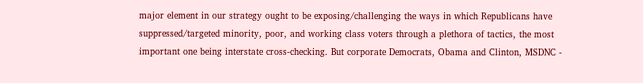major element in our strategy ought to be exposing/challenging the ways in which Republicans have suppressed/targeted minority, poor, and working class voters through a plethora of tactics, the most important one being interstate cross-checking. But corporate Democrats, Obama and Clinton, MSDNC -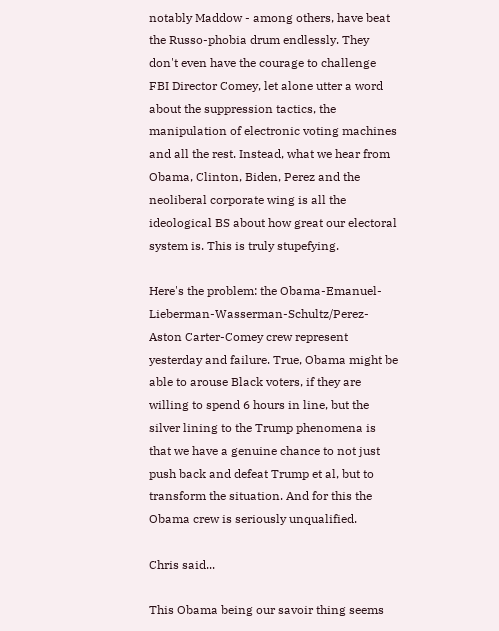notably Maddow - among others, have beat the Russo-phobia drum endlessly. They don't even have the courage to challenge FBI Director Comey, let alone utter a word about the suppression tactics, the manipulation of electronic voting machines and all the rest. Instead, what we hear from Obama, Clinton, Biden, Perez and the neoliberal corporate wing is all the ideological BS about how great our electoral system is. This is truly stupefying.

Here's the problem: the Obama-Emanuel-Lieberman-Wasserman-Schultz/Perez-Aston Carter-Comey crew represent yesterday and failure. True, Obama might be able to arouse Black voters, if they are willing to spend 6 hours in line, but the silver lining to the Trump phenomena is that we have a genuine chance to not just push back and defeat Trump et al, but to transform the situation. And for this the Obama crew is seriously unqualified.

Chris said...

This Obama being our savoir thing seems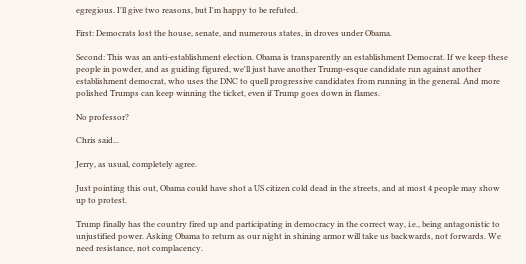egregious. I'll give two reasons, but I'm happy to be refuted.

First: Democrats lost the house, senate, and numerous states, in droves under Obama.

Second: This was an anti-establishment election. Obama is transparently an establishment Democrat. If we keep these people in powder, and as guiding figured, we'll just have another Trump-esque candidate run against another establishment democrat, who uses the DNC to quell progressive candidates from running in the general. And more polished Trumps can keep winning the ticket, even if Trump goes down in flames.

No professor?

Chris said...

Jerry, as usual, completely agree.

Just pointing this out, Obama could have shot a US citizen cold dead in the streets, and at most 4 people may show up to protest.

Trump finally has the country fired up and participating in democracy in the correct way, i.e., being antagonistic to unjustified power. Asking Obama to return as our night in shining armor will take us backwards, not forwards. We need resistance, not complacency.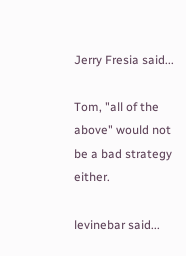Jerry Fresia said...

Tom, "all of the above" would not be a bad strategy either.

levinebar said...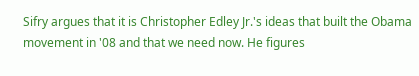Sifry argues that it is Christopher Edley Jr.'s ideas that built the Obama movement in '08 and that we need now. He figures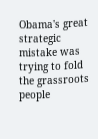Obama's great strategic mistake was trying to fold the grassroots people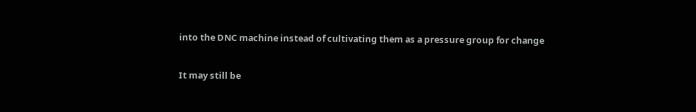into the DNC machine instead of cultivating them as a pressure group for change

It may still be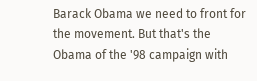Barack Obama we need to front for the movement. But that's the Obama of the '98 campaign with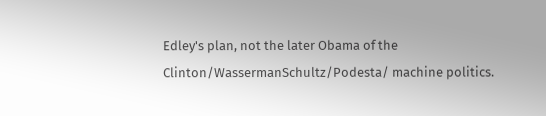Edley's plan, not the later Obama of the Clinton/WassermanSchultz/Podesta/ machine politics.